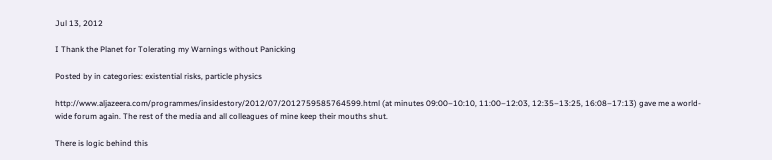Jul 13, 2012

I Thank the Planet for Tolerating my Warnings without Panicking

Posted by in categories: existential risks, particle physics

http://www.aljazeera.com/programmes/insidestory/2012/07/2012759585764599.html (at minutes 09:00–10:10, 11:00–12:03, 12:35–13:25, 16:08–17:13) gave me a world-wide forum again. The rest of the media and all colleagues of mine keep their mouths shut.

There is logic behind this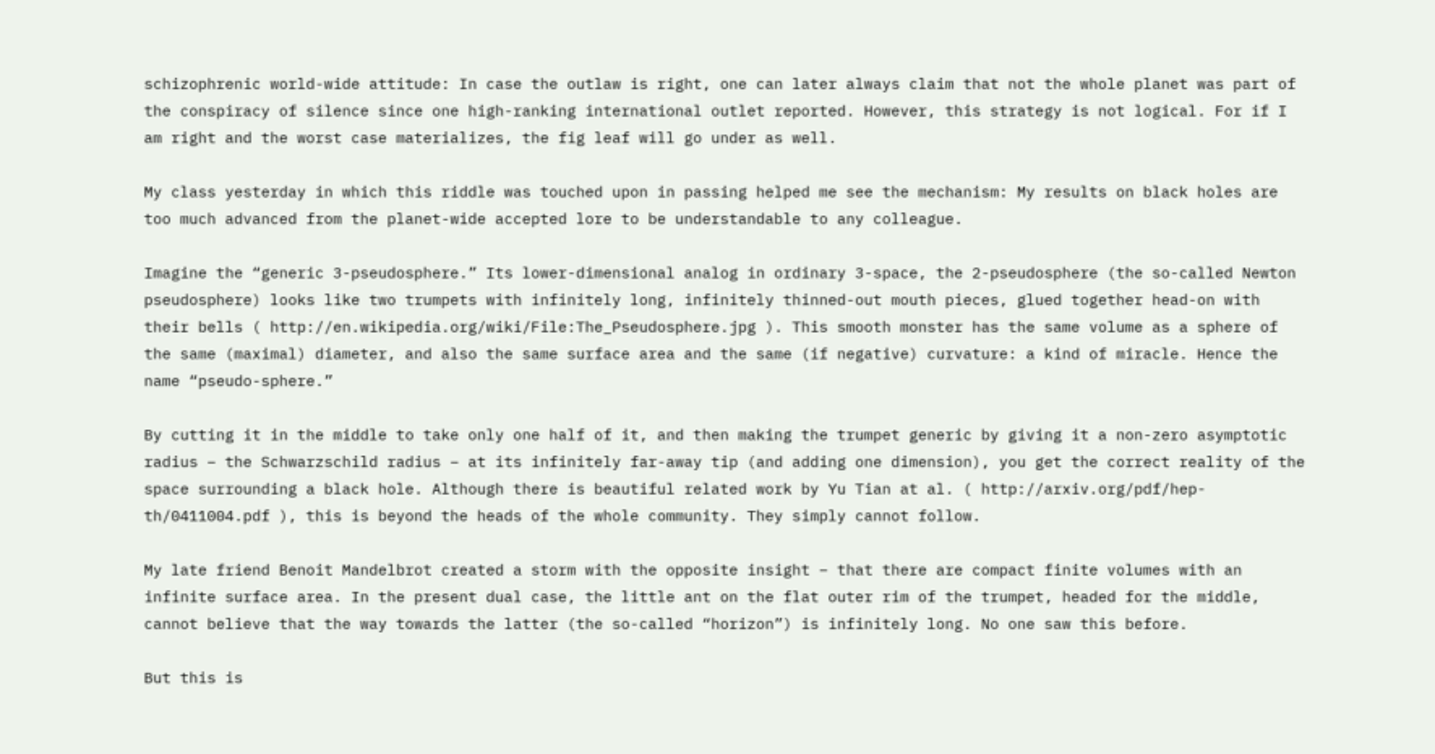schizophrenic world-wide attitude: In case the outlaw is right, one can later always claim that not the whole planet was part of the conspiracy of silence since one high-ranking international outlet reported. However, this strategy is not logical. For if I am right and the worst case materializes, the fig leaf will go under as well.

My class yesterday in which this riddle was touched upon in passing helped me see the mechanism: My results on black holes are too much advanced from the planet-wide accepted lore to be understandable to any colleague.

Imagine the “generic 3-pseudosphere.” Its lower-dimensional analog in ordinary 3-space, the 2-pseudosphere (the so-called Newton pseudosphere) looks like two trumpets with infinitely long, infinitely thinned-out mouth pieces, glued together head-on with their bells ( http://en.wikipedia.org/wiki/File:The_Pseudosphere.jpg ). This smooth monster has the same volume as a sphere of the same (maximal) diameter, and also the same surface area and the same (if negative) curvature: a kind of miracle. Hence the name “pseudo-sphere.”

By cutting it in the middle to take only one half of it, and then making the trumpet generic by giving it a non-zero asymptotic radius – the Schwarzschild radius – at its infinitely far-away tip (and adding one dimension), you get the correct reality of the space surrounding a black hole. Although there is beautiful related work by Yu Tian at al. ( http://arxiv.org/pdf/hep-th/0411004.pdf ), this is beyond the heads of the whole community. They simply cannot follow.

My late friend Benoit Mandelbrot created a storm with the opposite insight – that there are compact finite volumes with an infinite surface area. In the present dual case, the little ant on the flat outer rim of the trumpet, headed for the middle, cannot believe that the way towards the latter (the so-called “horizon”) is infinitely long. No one saw this before.

But this is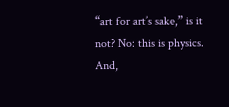“art for art’s sake,” is it not? No: this is physics. And,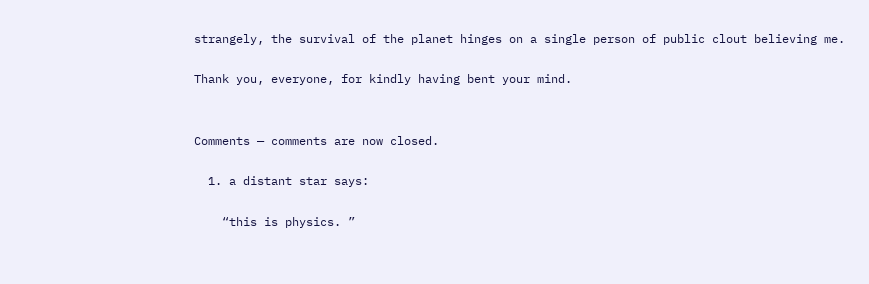strangely, the survival of the planet hinges on a single person of public clout believing me.

Thank you, everyone, for kindly having bent your mind.


Comments — comments are now closed.

  1. a distant star says:

    “this is physics. ”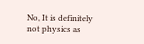No, It is definitely not physics as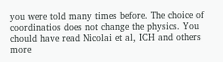you were told many times before. The choice of coordinatios does not change the physics. You chould have read Nicolai et al, ICH and others more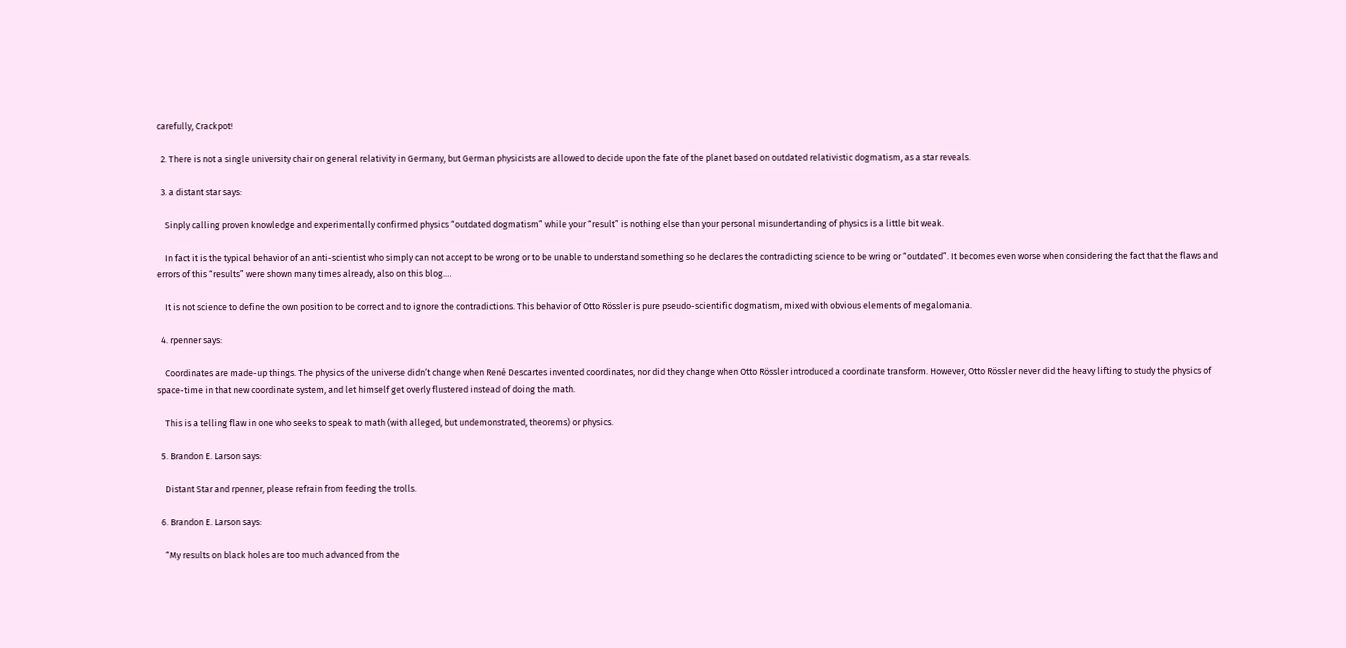carefully, Crackpot!

  2. There is not a single university chair on general relativity in Germany, but German physicists are allowed to decide upon the fate of the planet based on outdated relativistic dogmatism, as a star reveals.

  3. a distant star says:

    Sinply calling proven knowledge and experimentally confirmed physics “outdated dogmatism” while your “result” is nothing else than your personal misundertanding of physics is a little bit weak.

    In fact it is the typical behavior of an anti-scientist who simply can not accept to be wrong or to be unable to understand something so he declares the contradicting science to be wring or “outdated”. It becomes even worse when considering the fact that the flaws and errors of this “results” were shown many times already, also on this blog.…

    It is not science to define the own position to be correct and to ignore the contradictions. This behavior of Otto Rössler is pure pseudo-scientific dogmatism, mixed with obvious elements of megalomania.

  4. rpenner says:

    Coordinates are made-up things. The physics of the universe didn’t change when René Descartes invented coordinates, nor did they change when Otto Rössler introduced a coordinate transform. However, Otto Rössler never did the heavy lifting to study the physics of space-time in that new coordinate system, and let himself get overly flustered instead of doing the math.

    This is a telling flaw in one who seeks to speak to math (with alleged, but undemonstrated, theorems) or physics.

  5. Brandon E. Larson says:

    Distant Star and rpenner, please refrain from feeding the trolls.

  6. Brandon E. Larson says:

    “My results on black holes are too much advanced from the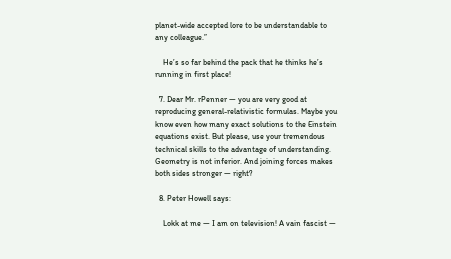planet-wide accepted lore to be understandable to any colleague.”

    He’s so far behind the pack that he thinks he’s running in first place!

  7. Dear Mr. rPenner — you are very good at reproducing general-relativistic formulas. Maybe you know even how many exact solutions to the Einstein equations exist. But please, use your tremendous technical skills to the advantage of understanding. Geometry is not inferior. And joining forces makes both sides stronger — right?

  8. Peter Howell says:

    Lokk at me — I am on television! A vain fascist —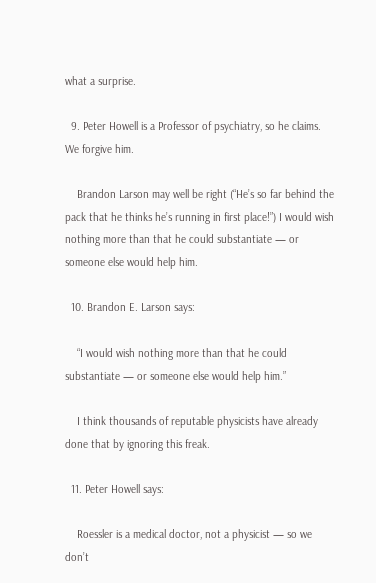what a surprise.

  9. Peter Howell is a Professor of psychiatry, so he claims. We forgive him.

    Brandon Larson may well be right (“He’s so far behind the pack that he thinks he’s running in first place!”) I would wish nothing more than that he could substantiate — or someone else would help him.

  10. Brandon E. Larson says:

    “I would wish nothing more than that he could substantiate — or someone else would help him.”

    I think thousands of reputable physicists have already done that by ignoring this freak.

  11. Peter Howell says:

    Roessler is a medical doctor, not a physicist — so we don’t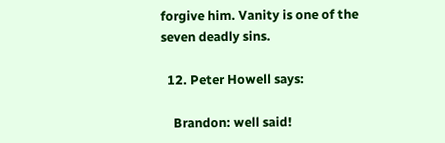forgive him. Vanity is one of the seven deadly sins.

  12. Peter Howell says:

    Brandon: well said!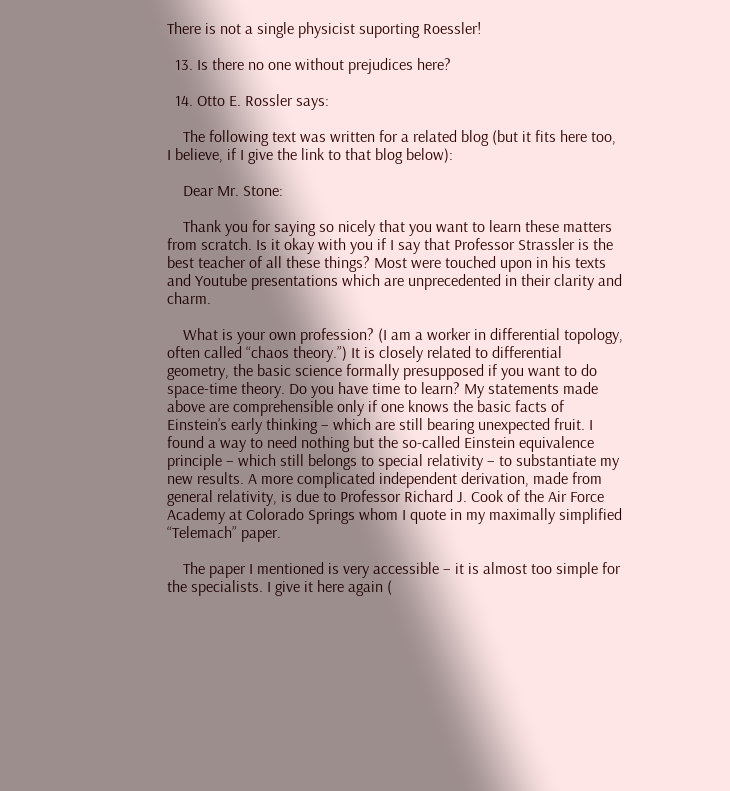There is not a single physicist suporting Roessler!

  13. Is there no one without prejudices here?

  14. Otto E. Rossler says:

    The following text was written for a related blog (but it fits here too, I believe, if I give the link to that blog below):

    Dear Mr. Stone:

    Thank you for saying so nicely that you want to learn these matters from scratch. Is it okay with you if I say that Professor Strassler is the best teacher of all these things? Most were touched upon in his texts and Youtube presentations which are unprecedented in their clarity and charm.

    What is your own profession? (I am a worker in differential topology, often called “chaos theory.”) It is closely related to differential geometry, the basic science formally presupposed if you want to do space-time theory. Do you have time to learn? My statements made above are comprehensible only if one knows the basic facts of Einstein’s early thinking – which are still bearing unexpected fruit. I found a way to need nothing but the so-called Einstein equivalence principle – which still belongs to special relativity – to substantiate my new results. A more complicated independent derivation, made from general relativity, is due to Professor Richard J. Cook of the Air Force Academy at Colorado Springs whom I quote in my maximally simplified “Telemach” paper.

    The paper I mentioned is very accessible – it is almost too simple for the specialists. I give it here again (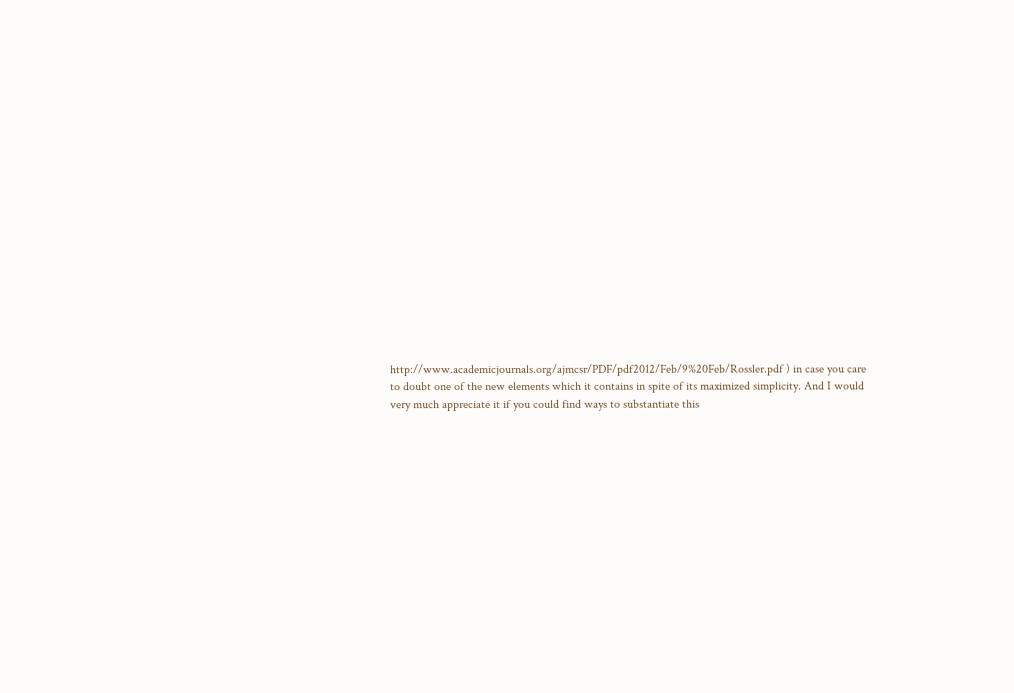http://www.academicjournals.org/ajmcsr/PDF/pdf2012/Feb/9%20Feb/Rossler.pdf ) in case you care to doubt one of the new elements which it contains in spite of its maximized simplicity. And I would very much appreciate it if you could find ways to substantiate this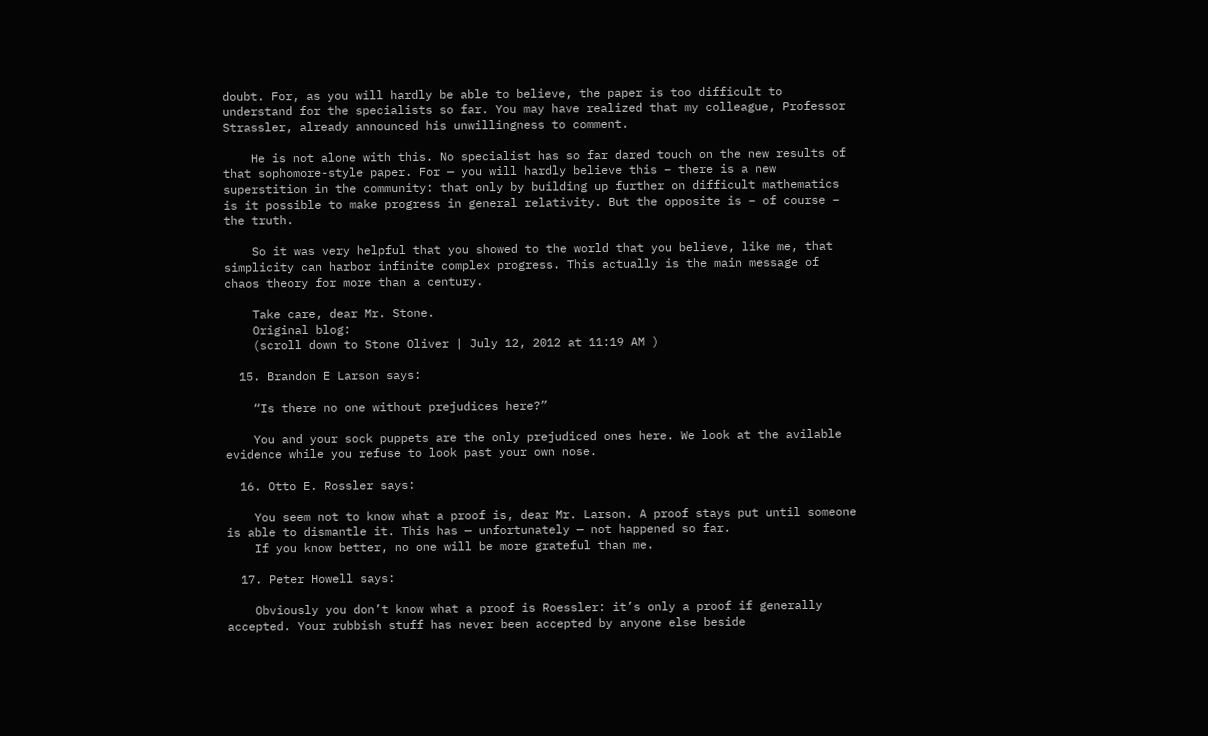doubt. For, as you will hardly be able to believe, the paper is too difficult to understand for the specialists so far. You may have realized that my colleague, Professor Strassler, already announced his unwillingness to comment.

    He is not alone with this. No specialist has so far dared touch on the new results of that sophomore-style paper. For — you will hardly believe this – there is a new superstition in the community: that only by building up further on difficult mathematics is it possible to make progress in general relativity. But the opposite is – of course – the truth.

    So it was very helpful that you showed to the world that you believe, like me, that simplicity can harbor infinite complex progress. This actually is the main message of chaos theory for more than a century.

    Take care, dear Mr. Stone.
    Original blog:
    (scroll down to Stone Oliver | July 12, 2012 at 11:19 AM )

  15. Brandon E Larson says:

    “Is there no one without prejudices here?”

    You and your sock puppets are the only prejudiced ones here. We look at the avilable evidence while you refuse to look past your own nose.

  16. Otto E. Rossler says:

    You seem not to know what a proof is, dear Mr. Larson. A proof stays put until someone is able to dismantle it. This has — unfortunately — not happened so far.
    If you know better, no one will be more grateful than me.

  17. Peter Howell says:

    Obviously you don’t know what a proof is Roessler: it’s only a proof if generally accepted. Your rubbish stuff has never been accepted by anyone else beside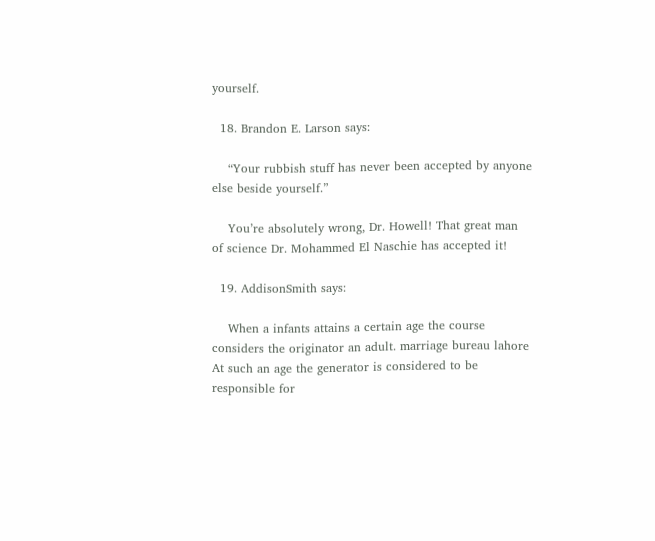yourself.

  18. Brandon E. Larson says:

    “Your rubbish stuff has never been accepted by anyone else beside yourself.”

    You’re absolutely wrong, Dr. Howell! That great man of science Dr. Mohammed El Naschie has accepted it!

  19. AddisonSmith says:

    When a infants attains a certain age the course considers the originator an adult. marriage bureau lahore At such an age the generator is considered to be responsible for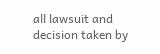all lawsuit and decision taken by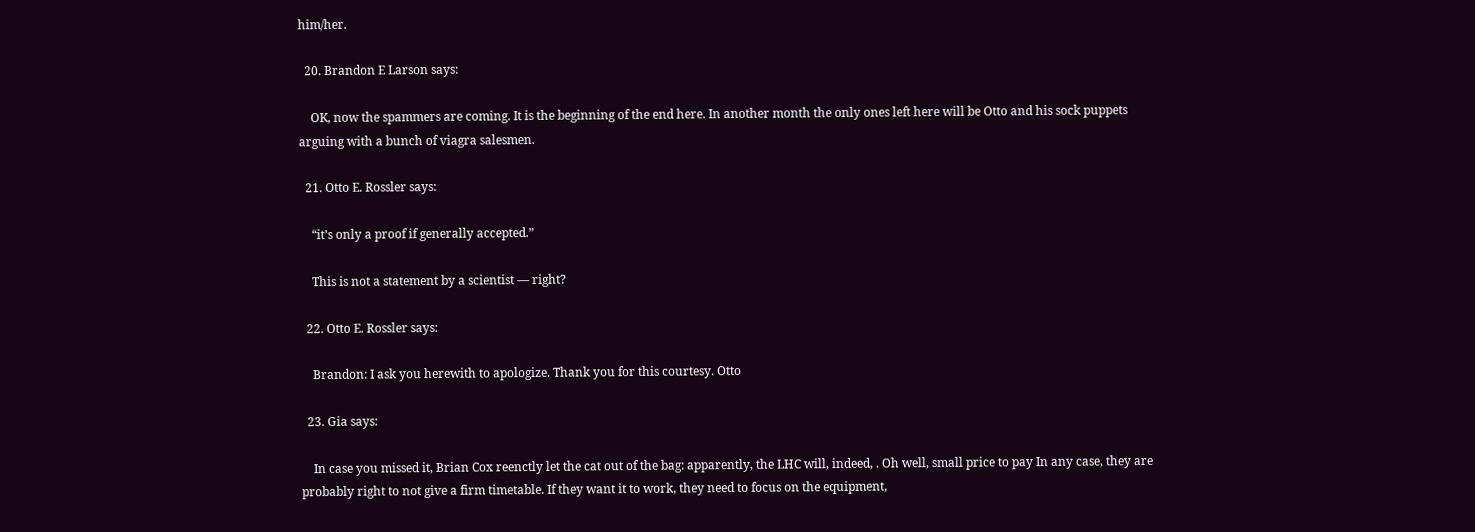him/her.

  20. Brandon E Larson says:

    OK, now the spammers are coming. It is the beginning of the end here. In another month the only ones left here will be Otto and his sock puppets arguing with a bunch of viagra salesmen.

  21. Otto E. Rossler says:

    “it’s only a proof if generally accepted.”

    This is not a statement by a scientist — right?

  22. Otto E. Rossler says:

    Brandon: I ask you herewith to apologize. Thank you for this courtesy. Otto

  23. Gia says:

    In case you missed it, Brian Cox reenctly let the cat out of the bag: apparently, the LHC will, indeed, . Oh well, small price to pay In any case, they are probably right to not give a firm timetable. If they want it to work, they need to focus on the equipment,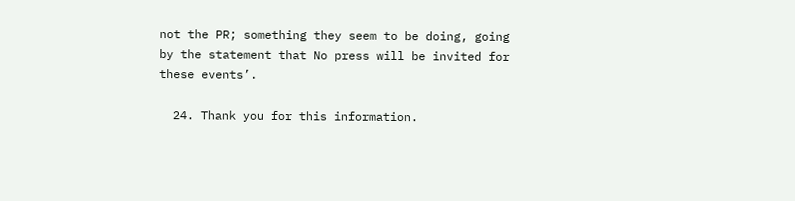not the PR; something they seem to be doing, going by the statement that No press will be invited for these events’.

  24. Thank you for this information.